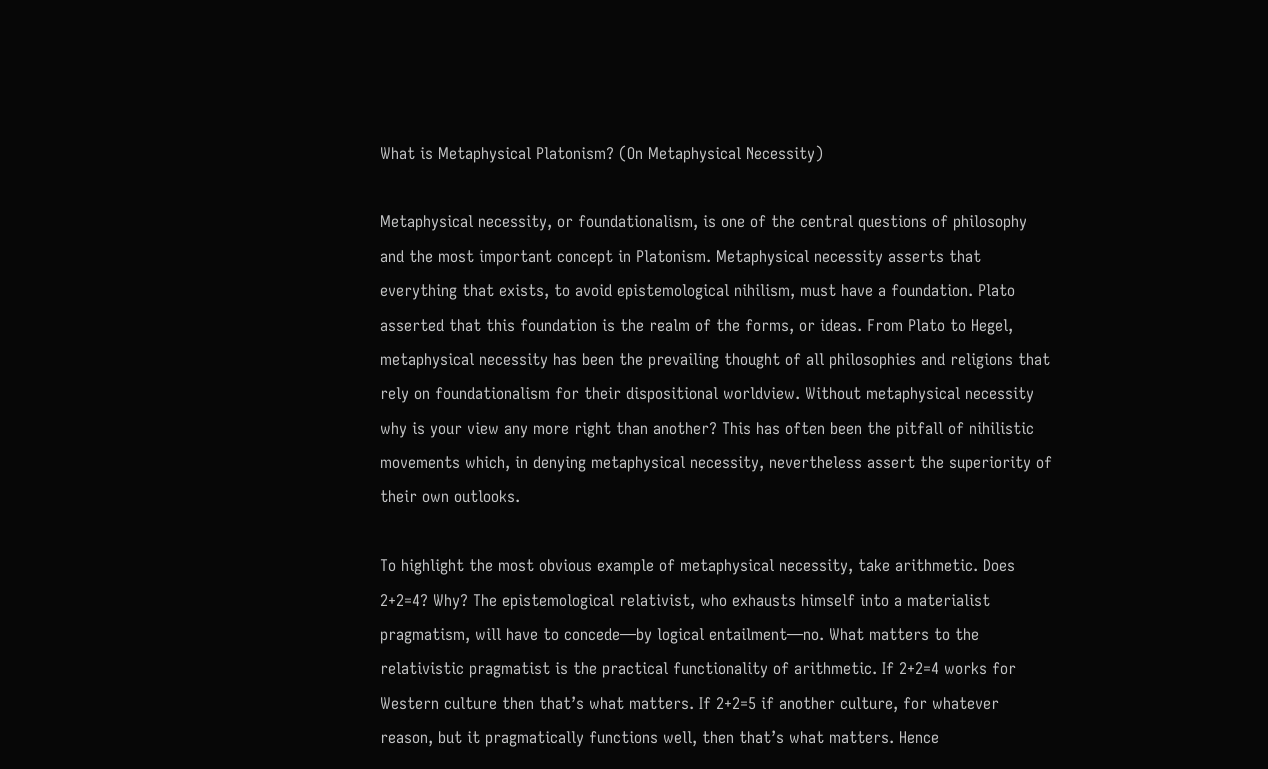What is Metaphysical Platonism? (On Metaphysical Necessity)

Metaphysical necessity, or foundationalism, is one of the central questions of philosophy and the most important concept in Platonism. Metaphysical necessity asserts that everything that exists, to avoid epistemological nihilism, must have a foundation. Plato asserted that this foundation is the realm of the forms, or ideas. From Plato to Hegel, metaphysical necessity has been the prevailing thought of all philosophies and religions that rely on foundationalism for their dispositional worldview. Without metaphysical necessity why is your view any more right than another? This has often been the pitfall of nihilistic movements which, in denying metaphysical necessity, nevertheless assert the superiority of their own outlooks.

To highlight the most obvious example of metaphysical necessity, take arithmetic. Does 2+2=4? Why? The epistemological relativist, who exhausts himself into a materialist pragmatism, will have to concede—by logical entailment—no. What matters to the relativistic pragmatist is the practical functionality of arithmetic. If 2+2=4 works for Western culture then that’s what matters. If 2+2=5 if another culture, for whatever reason, but it pragmatically functions well, then that’s what matters. Hence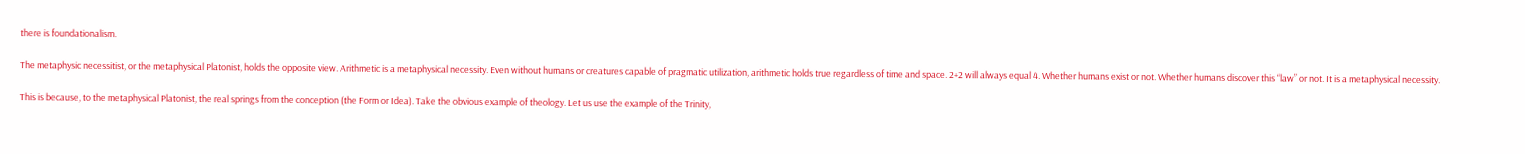there is foundationalism.

The metaphysic necessitist, or the metaphysical Platonist, holds the opposite view. Arithmetic is a metaphysical necessity. Even without humans or creatures capable of pragmatic utilization, arithmetic holds true regardless of time and space. 2+2 will always equal 4. Whether humans exist or not. Whether humans discover this “law” or not. It is a metaphysical necessity.

This is because, to the metaphysical Platonist, the real springs from the conception (the Form or Idea). Take the obvious example of theology. Let us use the example of the Trinity,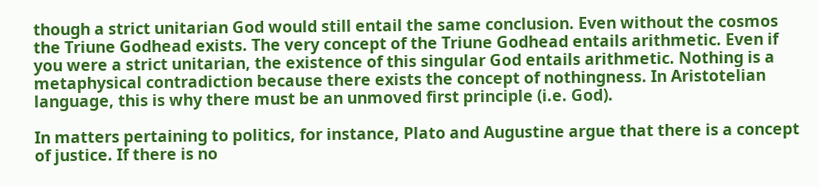though a strict unitarian God would still entail the same conclusion. Even without the cosmos the Triune Godhead exists. The very concept of the Triune Godhead entails arithmetic. Even if you were a strict unitarian, the existence of this singular God entails arithmetic. Nothing is a metaphysical contradiction because there exists the concept of nothingness. In Aristotelian language, this is why there must be an unmoved first principle (i.e. God).

In matters pertaining to politics, for instance, Plato and Augustine argue that there is a concept of justice. If there is no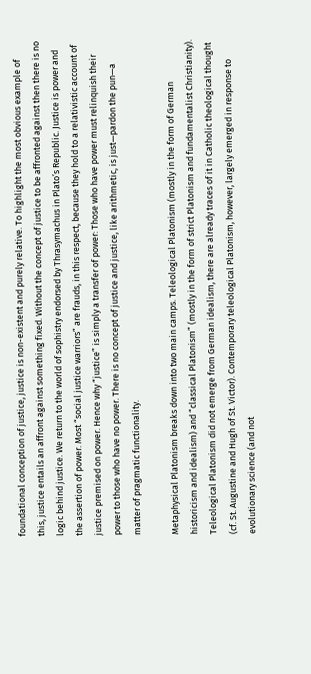foundational conception of justice, justice is non-existent and purely relative. To highlight the most obvious example of this, justice entails an affront against something fixed. Without the concept of justice to be affronted against then there is no logic behind justice. We return to the world of sophistry endorsed by Thrasymachus in Plato’s Republic. Justice is power and the assertion of power. Most “social justice warriors” are frauds, in this respect, because they hold to a relativistic account of justice premised on power. Hence why “justice” is simply a transfer of power: Those who have power must relinquish their power to those who have no power. There is no concept of justice and justice, like arithmetic, is just—pardon the pun—a matter of pragmatic functionality.

Metaphysical Platonism breaks down into two main camps. Teleological Platonism (mostly in the form of German historicism and idealism) and “classical Platonism” (mostly in the form of strict Platonism and fundamentalist Christianity). Teleological Platonism did not emerge from German idealism, there are already traces of it in Catholic theological thought (cf. St. Augustine and Hugh of St. Victor). Contemporary teleological Platonism, however, largely emerged in response to evolutionary science (and not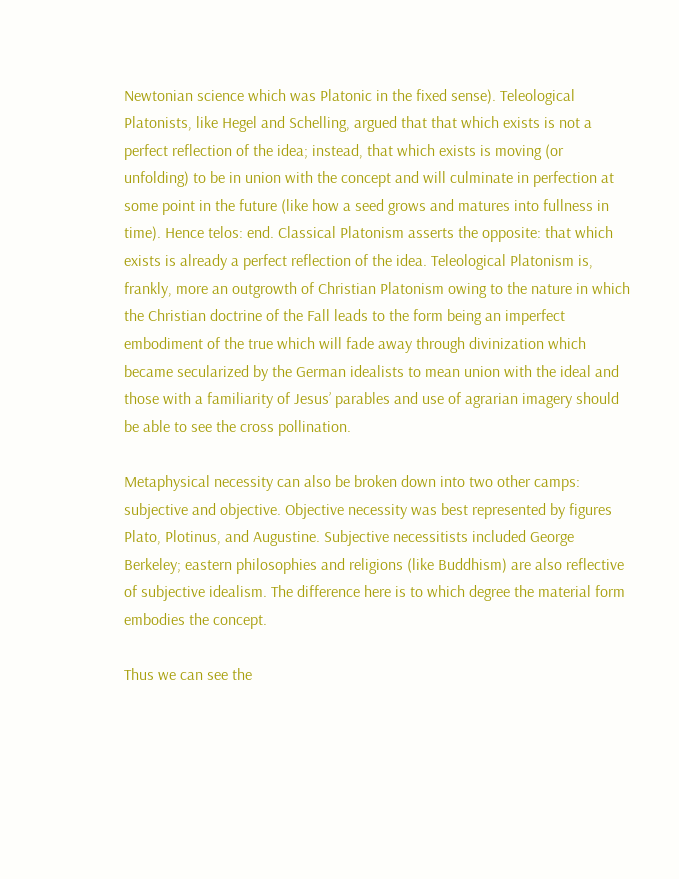Newtonian science which was Platonic in the fixed sense). Teleological Platonists, like Hegel and Schelling, argued that that which exists is not a perfect reflection of the idea; instead, that which exists is moving (or unfolding) to be in union with the concept and will culminate in perfection at some point in the future (like how a seed grows and matures into fullness in time). Hence telos: end. Classical Platonism asserts the opposite: that which exists is already a perfect reflection of the idea. Teleological Platonism is, frankly, more an outgrowth of Christian Platonism owing to the nature in which the Christian doctrine of the Fall leads to the form being an imperfect embodiment of the true which will fade away through divinization which became secularized by the German idealists to mean union with the ideal and those with a familiarity of Jesus’ parables and use of agrarian imagery should be able to see the cross pollination.

Metaphysical necessity can also be broken down into two other camps: subjective and objective. Objective necessity was best represented by figures Plato, Plotinus, and Augustine. Subjective necessitists included George Berkeley; eastern philosophies and religions (like Buddhism) are also reflective of subjective idealism. The difference here is to which degree the material form embodies the concept.

Thus we can see the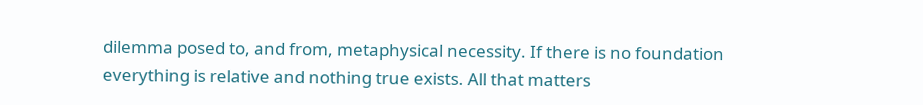dilemma posed to, and from, metaphysical necessity. If there is no foundation everything is relative and nothing true exists. All that matters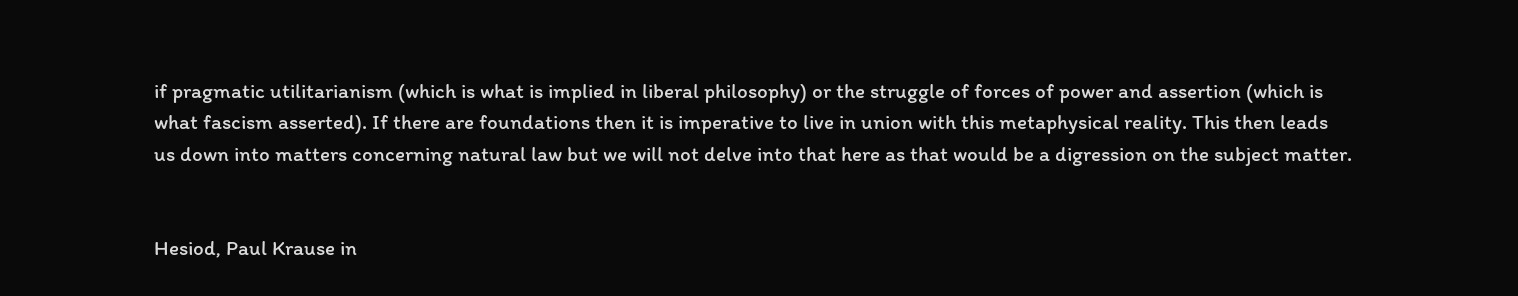if pragmatic utilitarianism (which is what is implied in liberal philosophy) or the struggle of forces of power and assertion (which is what fascism asserted). If there are foundations then it is imperative to live in union with this metaphysical reality. This then leads us down into matters concerning natural law but we will not delve into that here as that would be a digression on the subject matter.


Hesiod, Paul Krause in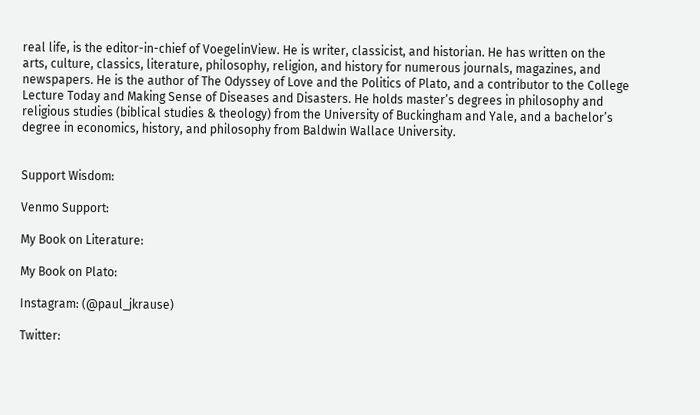real life, is the editor-in-chief of VoegelinView. He is writer, classicist, and historian. He has written on the arts, culture, classics, literature, philosophy, religion, and history for numerous journals, magazines, and newspapers. He is the author of The Odyssey of Love and the Politics of Plato, and a contributor to the College Lecture Today and Making Sense of Diseases and Disasters. He holds master’s degrees in philosophy and religious studies (biblical studies & theology) from the University of Buckingham and Yale, and a bachelor’s degree in economics, history, and philosophy from Baldwin Wallace University.


Support Wisdom:

Venmo Support:

My Book on Literature:

My Book on Plato:

Instagram: (@paul_jkrause)

Twitter: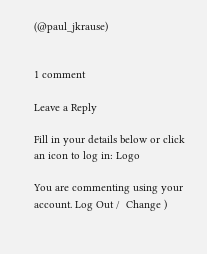(@paul_jkrause)


1 comment

Leave a Reply

Fill in your details below or click an icon to log in: Logo

You are commenting using your account. Log Out /  Change )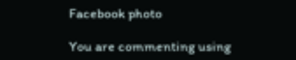Facebook photo

You are commenting using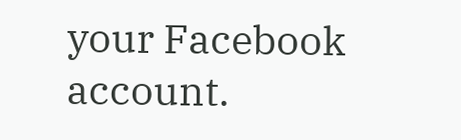your Facebook account.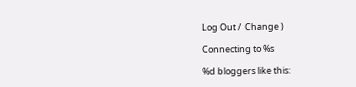Log Out /  Change )

Connecting to %s

%d bloggers like this: